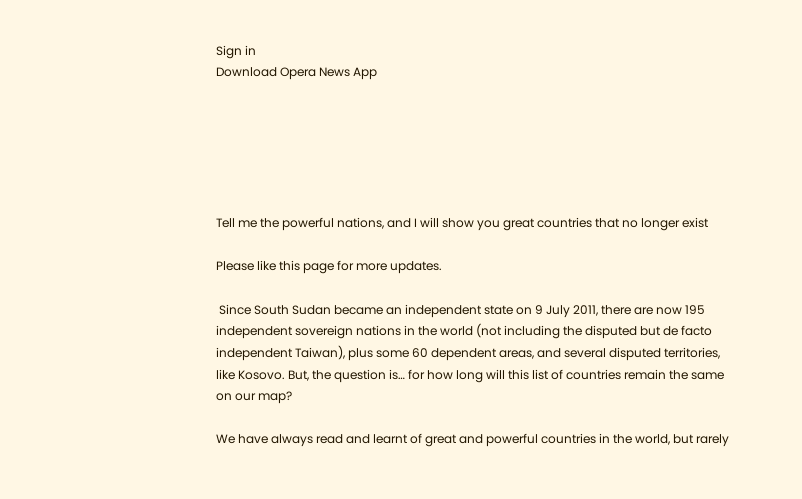Sign in
Download Opera News App






Tell me the powerful nations, and I will show you great countries that no longer exist

Please like this page for more updates.

 Since South Sudan became an independent state on 9 July 2011, there are now 195 independent sovereign nations in the world (not including the disputed but de facto independent Taiwan), plus some 60 dependent areas, and several disputed territories, like Kosovo. But, the question is… for how long will this list of countries remain the same on our map?

We have always read and learnt of great and powerful countries in the world, but rarely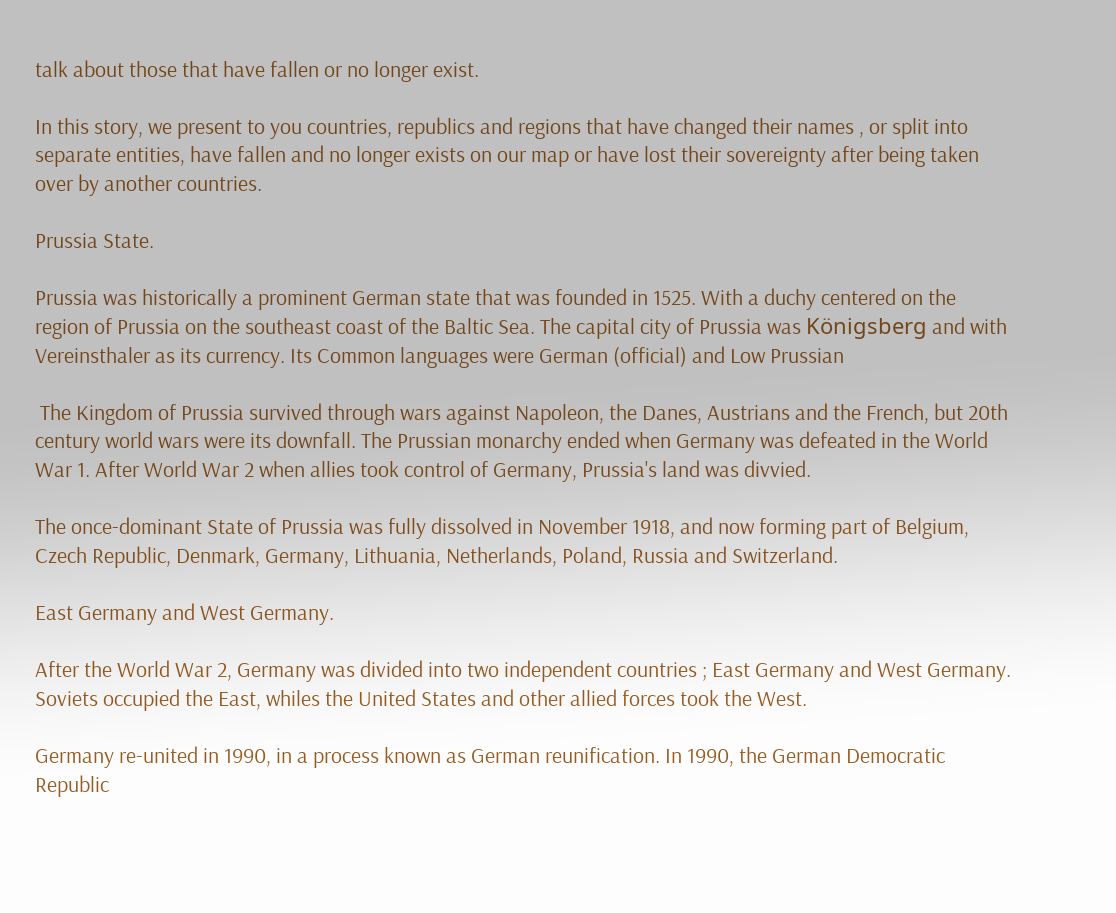talk about those that have fallen or no longer exist.

In this story, we present to you countries, republics and regions that have changed their names , or split into separate entities, have fallen and no longer exists on our map or have lost their sovereignty after being taken over by another countries.

Prussia State.

Prussia was historically a prominent German state that was founded in 1525. With a duchy centered on the region of Prussia on the southeast coast of the Baltic Sea. The capital city of Prussia was Königsberg and with Vereinsthaler as its currency. Its Common languages were German (official) and Low Prussian

 The Kingdom of Prussia survived through wars against Napoleon, the Danes, Austrians and the French, but 20th century world wars were its downfall. The Prussian monarchy ended when Germany was defeated in the World War 1. After World War 2 when allies took control of Germany, Prussia's land was divvied.

The once-dominant State of Prussia was fully dissolved in November 1918, and now forming part of Belgium, Czech Republic, Denmark, Germany, Lithuania, Netherlands, Poland, Russia and Switzerland.

East Germany and West Germany.

After the World War 2, Germany was divided into two independent countries ; East Germany and West Germany. Soviets occupied the East, whiles the United States and other allied forces took the West.

Germany re-united in 1990, in a process known as German reunification. In 1990, the German Democratic Republic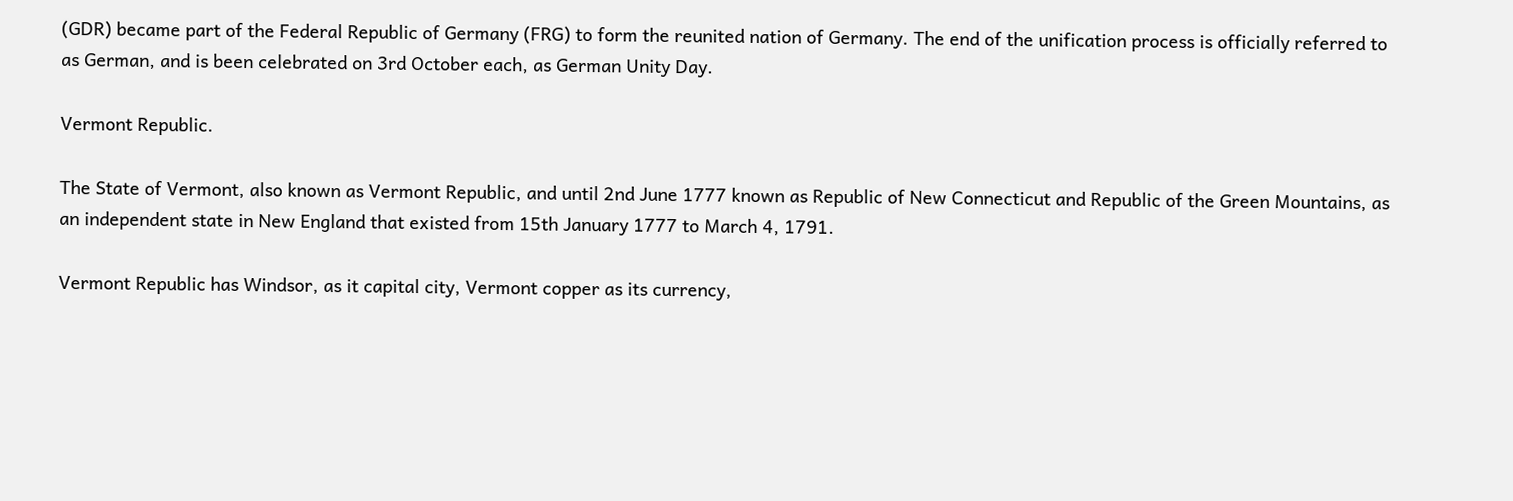(GDR) became part of the Federal Republic of Germany (FRG) to form the reunited nation of Germany. The end of the unification process is officially referred to as German, and is been celebrated on 3rd October each, as German Unity Day.

Vermont Republic.

The State of Vermont, also known as Vermont Republic, and until 2nd June 1777 known as Republic of New Connecticut and Republic of the Green Mountains, as an independent state in New England that existed from 15th January 1777 to March 4, 1791.

Vermont Republic has Windsor, as it capital city, Vermont copper as its currency,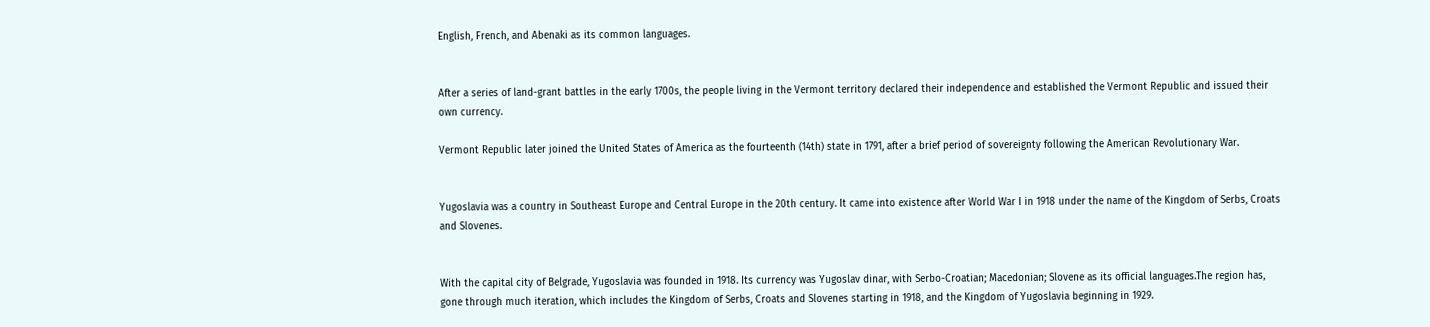English, French, and Abenaki as its common languages.


After a series of land-grant battles in the early 1700s, the people living in the Vermont territory declared their independence and established the Vermont Republic and issued their own currency.

Vermont Republic later joined the United States of America as the fourteenth (14th) state in 1791, after a brief period of sovereignty following the American Revolutionary War.


Yugoslavia was a country in Southeast Europe and Central Europe in the 20th century. It came into existence after World War I in 1918 under the name of the Kingdom of Serbs, Croats and Slovenes.


With the capital city of Belgrade, Yugoslavia was founded in 1918. Its currency was Yugoslav dinar, with Serbo-Croatian; Macedonian; Slovene as its official languages.The region has, gone through much iteration, which includes the Kingdom of Serbs, Croats and Slovenes starting in 1918, and the Kingdom of Yugoslavia beginning in 1929.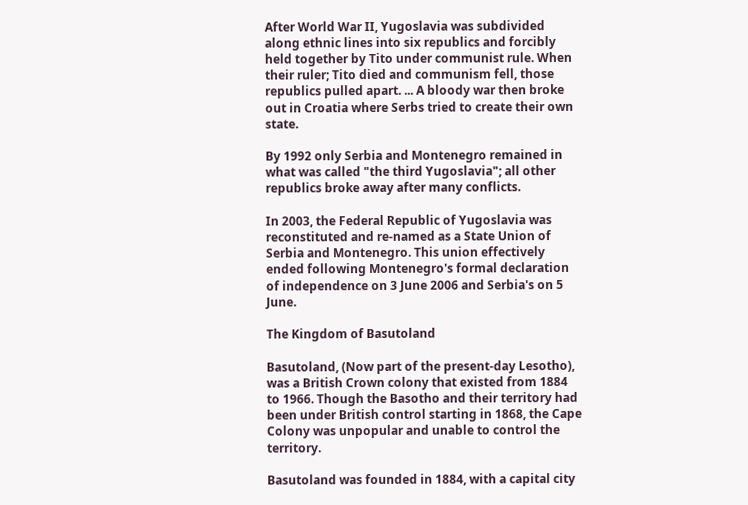After World War II, Yugoslavia was subdivided along ethnic lines into six republics and forcibly held together by Tito under communist rule. When their ruler; Tito died and communism fell, those republics pulled apart. ... A bloody war then broke out in Croatia where Serbs tried to create their own state.

By 1992 only Serbia and Montenegro remained in what was called "the third Yugoslavia"; all other republics broke away after many conflicts.

In 2003, the Federal Republic of Yugoslavia was reconstituted and re-named as a State Union of Serbia and Montenegro. This union effectively ended following Montenegro's formal declaration of independence on 3 June 2006 and Serbia's on 5 June.

The Kingdom of Basutoland

Basutoland, (Now part of the present-day Lesotho), was a British Crown colony that existed from 1884 to 1966. Though the Basotho and their territory had been under British control starting in 1868, the Cape Colony was unpopular and unable to control the territory.

Basutoland was founded in 1884, with a capital city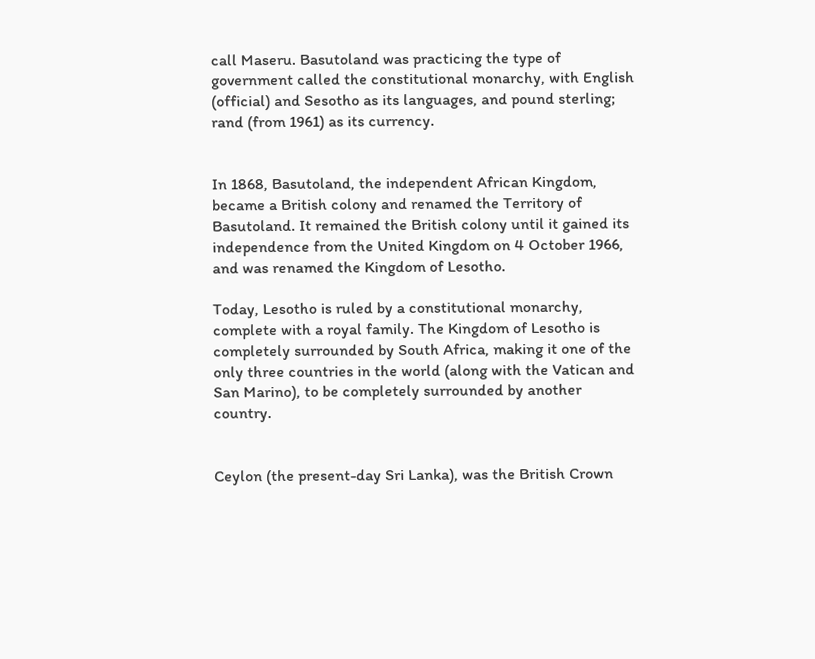call Maseru. Basutoland was practicing the type of government called the constitutional monarchy, with English (official) and Sesotho as its languages, and pound sterling; rand (from 1961) as its currency.


In 1868, Basutoland, the independent African Kingdom, became a British colony and renamed the Territory of Basutoland. It remained the British colony until it gained its independence from the United Kingdom on 4 October 1966, and was renamed the Kingdom of Lesotho.

Today, Lesotho is ruled by a constitutional monarchy, complete with a royal family. The Kingdom of Lesotho is completely surrounded by South Africa, making it one of the only three countries in the world (along with the Vatican and San Marino), to be completely surrounded by another country.


Ceylon (the present-day Sri Lanka), was the British Crown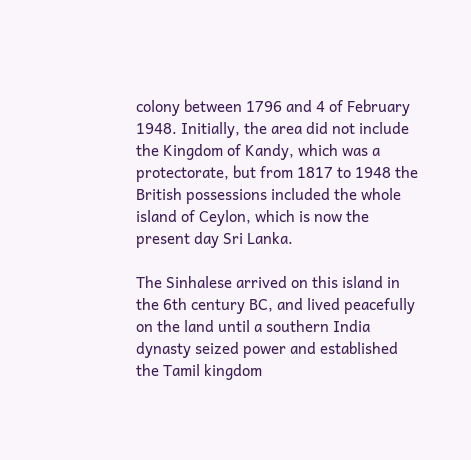colony between 1796 and 4 of February 1948. Initially, the area did not include the Kingdom of Kandy, which was a protectorate, but from 1817 to 1948 the British possessions included the whole island of Ceylon, which is now the present day Sri Lanka.

The Sinhalese arrived on this island in the 6th century BC, and lived peacefully on the land until a southern India dynasty seized power and established the Tamil kingdom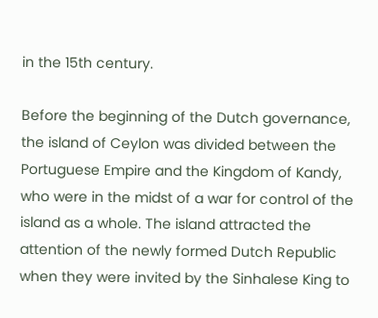in the 15th century.

Before the beginning of the Dutch governance, the island of Ceylon was divided between the Portuguese Empire and the Kingdom of Kandy, who were in the midst of a war for control of the island as a whole. The island attracted the attention of the newly formed Dutch Republic when they were invited by the Sinhalese King to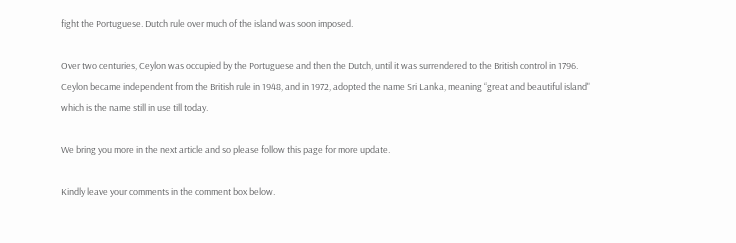fight the Portuguese. Dutch rule over much of the island was soon imposed.

Over two centuries, Ceylon was occupied by the Portuguese and then the Dutch, until it was surrendered to the British control in 1796. Ceylon became independent from the British rule in 1948, and in 1972, adopted the name Sri Lanka, meaning “great and beautiful island" which is the name still in use till today.

We bring you more in the next article and so please follow this page for more update.

Kindly leave your comments in the comment box below.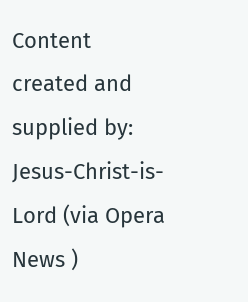Content created and supplied by: Jesus-Christ-is-Lord (via Opera News )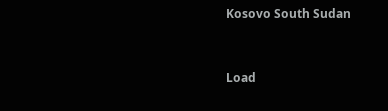Kosovo South Sudan


Load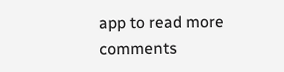app to read more comments